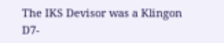The IKS Devisor was a Klingon D7-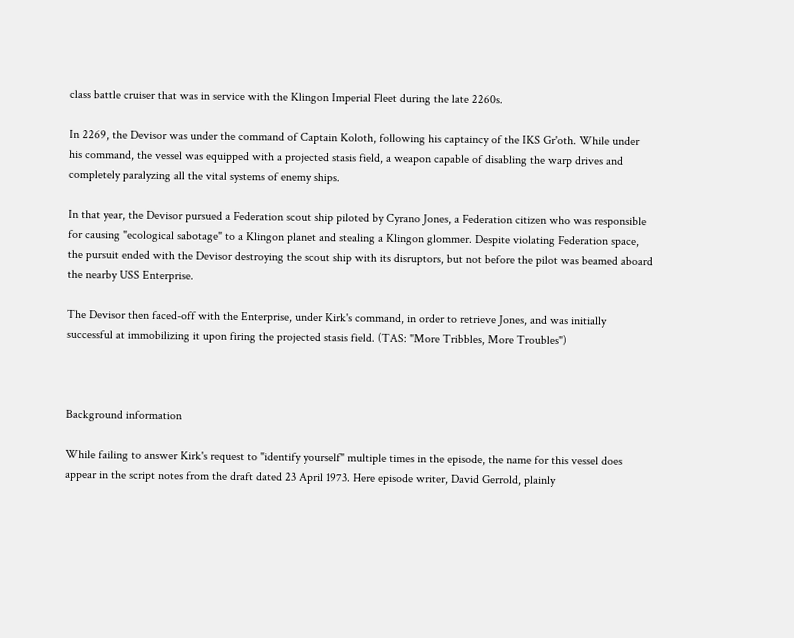class battle cruiser that was in service with the Klingon Imperial Fleet during the late 2260s.

In 2269, the Devisor was under the command of Captain Koloth, following his captaincy of the IKS Gr'oth. While under his command, the vessel was equipped with a projected stasis field, a weapon capable of disabling the warp drives and completely paralyzing all the vital systems of enemy ships.

In that year, the Devisor pursued a Federation scout ship piloted by Cyrano Jones, a Federation citizen who was responsible for causing "ecological sabotage" to a Klingon planet and stealing a Klingon glommer. Despite violating Federation space, the pursuit ended with the Devisor destroying the scout ship with its disruptors, but not before the pilot was beamed aboard the nearby USS Enterprise.

The Devisor then faced-off with the Enterprise, under Kirk's command, in order to retrieve Jones, and was initially successful at immobilizing it upon firing the projected stasis field. (TAS: "More Tribbles, More Troubles")



Background information

While failing to answer Kirk's request to "identify yourself" multiple times in the episode, the name for this vessel does appear in the script notes from the draft dated 23 April 1973. Here episode writer, David Gerrold, plainly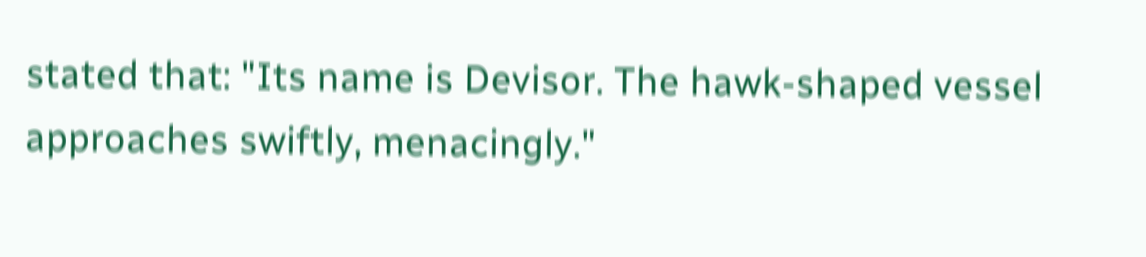stated that: "Its name is Devisor. The hawk-shaped vessel approaches swiftly, menacingly."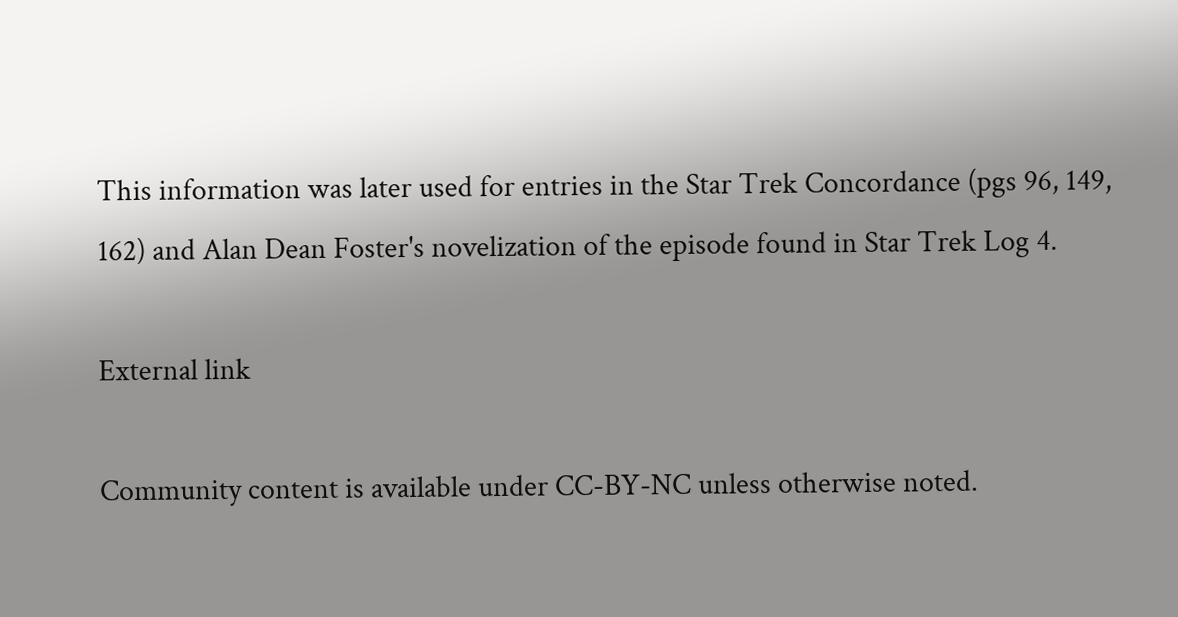This information was later used for entries in the Star Trek Concordance (pgs 96, 149, 162) and Alan Dean Foster's novelization of the episode found in Star Trek Log 4.

External link

Community content is available under CC-BY-NC unless otherwise noted.